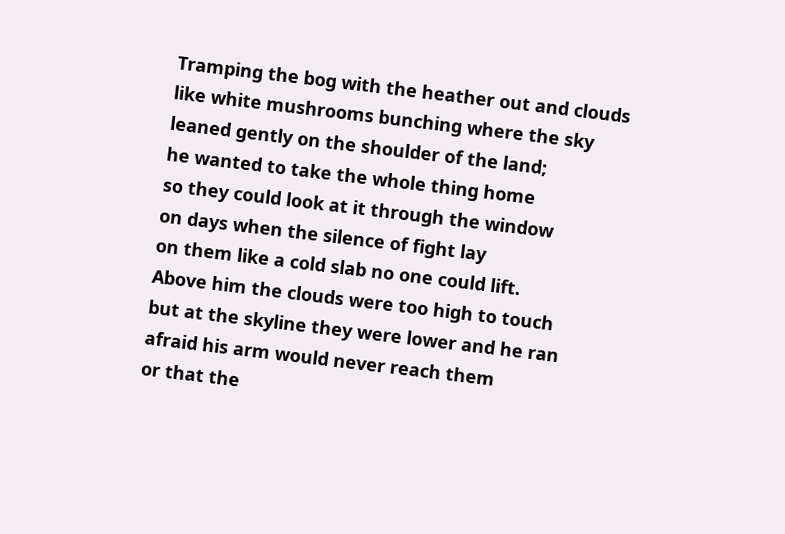Tramping the bog with the heather out and clouds
like white mushrooms bunching where the sky
leaned gently on the shoulder of the land;
he wanted to take the whole thing home
so they could look at it through the window
on days when the silence of fight lay
on them like a cold slab no one could lift.
Above him the clouds were too high to touch
but at the skyline they were lower and he ran
afraid his arm would never reach them
or that the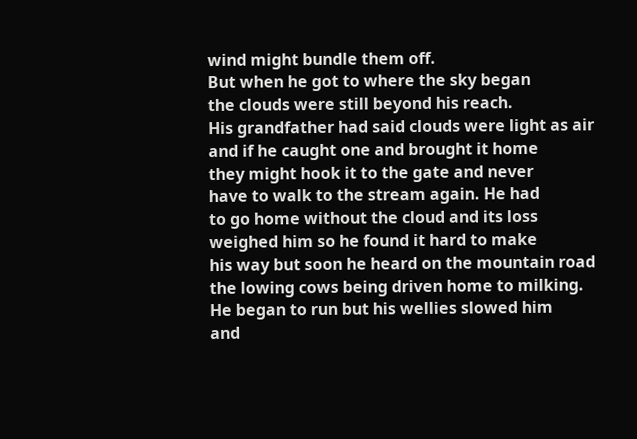wind might bundle them off.
But when he got to where the sky began
the clouds were still beyond his reach.
His grandfather had said clouds were light as air
and if he caught one and brought it home
they might hook it to the gate and never
have to walk to the stream again. He had
to go home without the cloud and its loss
weighed him so he found it hard to make
his way but soon he heard on the mountain road
the lowing cows being driven home to milking.
He began to run but his wellies slowed him
and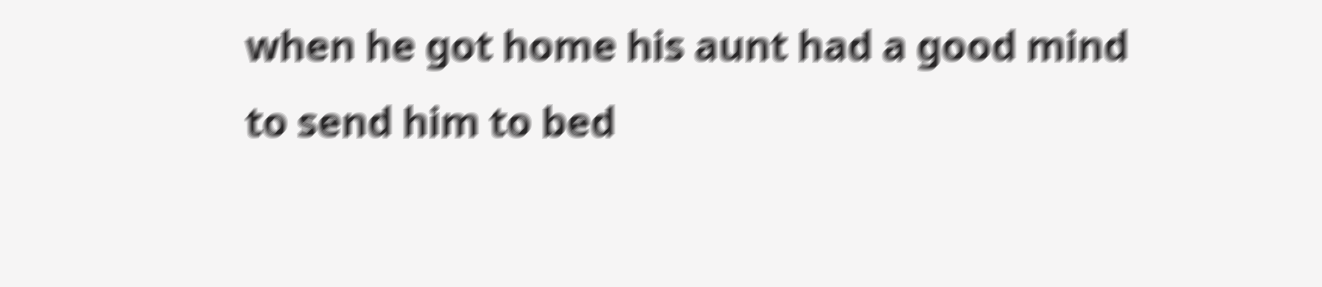when he got home his aunt had a good mind
to send him to bed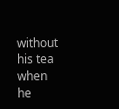without his tea when
he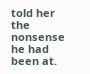told her the nonsense he had been at.